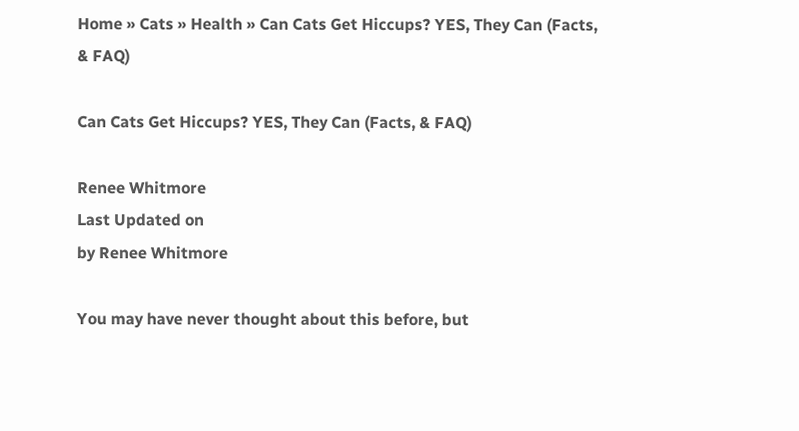Home » Cats » Health » Can Cats Get Hiccups? YES, They Can (Facts, & FAQ)

Can Cats Get Hiccups? YES, They Can (Facts, & FAQ)

Renee Whitmore
Last Updated on
by Renee Whitmore

You may have never thought about this before, but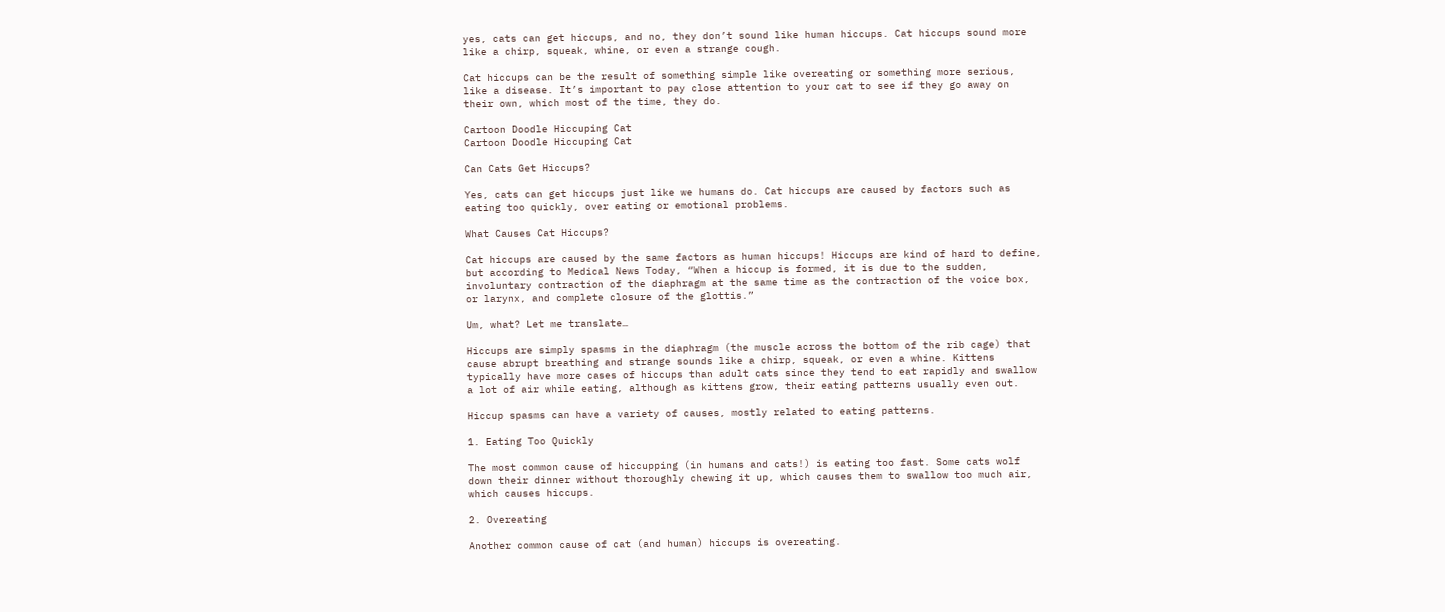yes, cats can get hiccups, and no, they don’t sound like human hiccups. Cat hiccups sound more like a chirp, squeak, whine, or even a strange cough.

Cat hiccups can be the result of something simple like overeating or something more serious, like a disease. It’s important to pay close attention to your cat to see if they go away on their own, which most of the time, they do.

Cartoon Doodle Hiccuping Cat
Cartoon Doodle Hiccuping Cat

Can Cats Get Hiccups?

Yes, cats can get hiccups just like we humans do. Cat hiccups are caused by factors such as eating too quickly, over eating or emotional problems.

What Causes Cat Hiccups?

Cat hiccups are caused by the same factors as human hiccups! Hiccups are kind of hard to define, but according to Medical News Today, “When a hiccup is formed, it is due to the sudden, involuntary contraction of the diaphragm at the same time as the contraction of the voice box, or larynx, and complete closure of the glottis.”

Um, what? Let me translate…

Hiccups are simply spasms in the diaphragm (the muscle across the bottom of the rib cage) that cause abrupt breathing and strange sounds like a chirp, squeak, or even a whine. Kittens typically have more cases of hiccups than adult cats since they tend to eat rapidly and swallow a lot of air while eating, although as kittens grow, their eating patterns usually even out.

Hiccup spasms can have a variety of causes, mostly related to eating patterns.

1. Eating Too Quickly

The most common cause of hiccupping (in humans and cats!) is eating too fast. Some cats wolf down their dinner without thoroughly chewing it up, which causes them to swallow too much air, which causes hiccups.

2. Overeating

Another common cause of cat (and human) hiccups is overeating.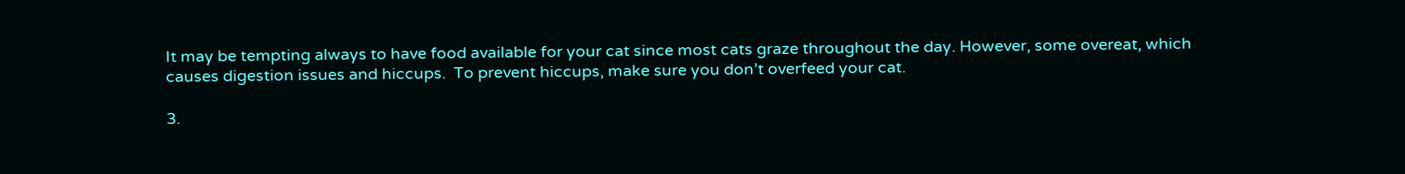It may be tempting always to have food available for your cat since most cats graze throughout the day. However, some overeat, which causes digestion issues and hiccups.  To prevent hiccups, make sure you don’t overfeed your cat.

3.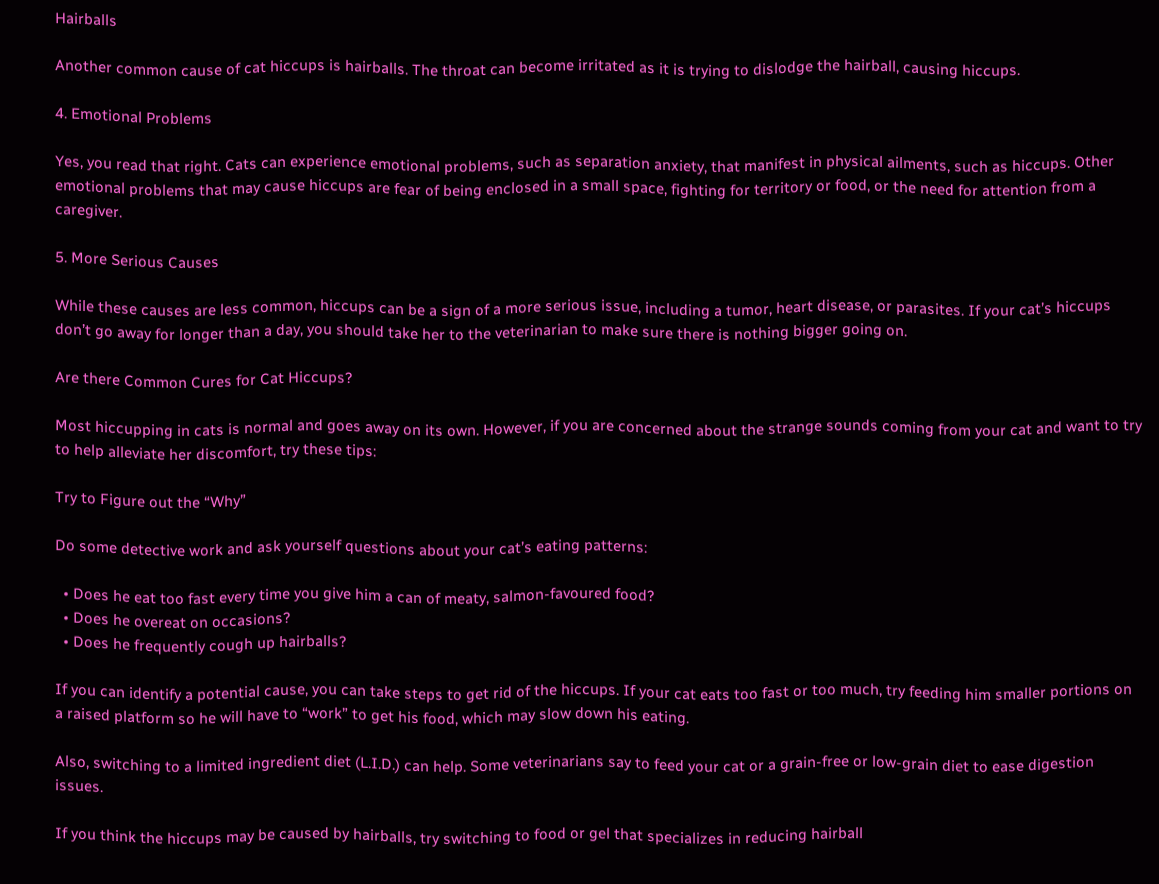Hairballs

Another common cause of cat hiccups is hairballs. The throat can become irritated as it is trying to dislodge the hairball, causing hiccups.

4. Emotional Problems

Yes, you read that right. Cats can experience emotional problems, such as separation anxiety, that manifest in physical ailments, such as hiccups. Other emotional problems that may cause hiccups are fear of being enclosed in a small space, fighting for territory or food, or the need for attention from a caregiver.

5. More Serious Causes

While these causes are less common, hiccups can be a sign of a more serious issue, including a tumor, heart disease, or parasites. If your cat’s hiccups don’t go away for longer than a day, you should take her to the veterinarian to make sure there is nothing bigger going on.

Are there Common Cures for Cat Hiccups?

Most hiccupping in cats is normal and goes away on its own. However, if you are concerned about the strange sounds coming from your cat and want to try to help alleviate her discomfort, try these tips:

Try to Figure out the “Why”

Do some detective work and ask yourself questions about your cat’s eating patterns:

  • Does he eat too fast every time you give him a can of meaty, salmon-favoured food?
  • Does he overeat on occasions?
  • Does he frequently cough up hairballs?

If you can identify a potential cause, you can take steps to get rid of the hiccups. If your cat eats too fast or too much, try feeding him smaller portions on a raised platform so he will have to “work” to get his food, which may slow down his eating.

Also, switching to a limited ingredient diet (L.I.D.) can help. Some veterinarians say to feed your cat or a grain-free or low-grain diet to ease digestion issues.

If you think the hiccups may be caused by hairballs, try switching to food or gel that specializes in reducing hairball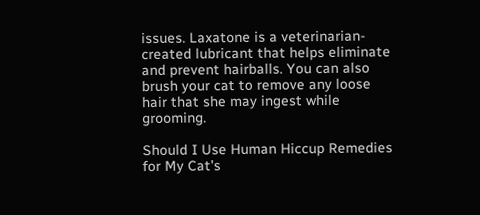issues. Laxatone is a veterinarian-created lubricant that helps eliminate and prevent hairballs. You can also brush your cat to remove any loose hair that she may ingest while grooming.

Should I Use Human Hiccup Remedies for My Cat’s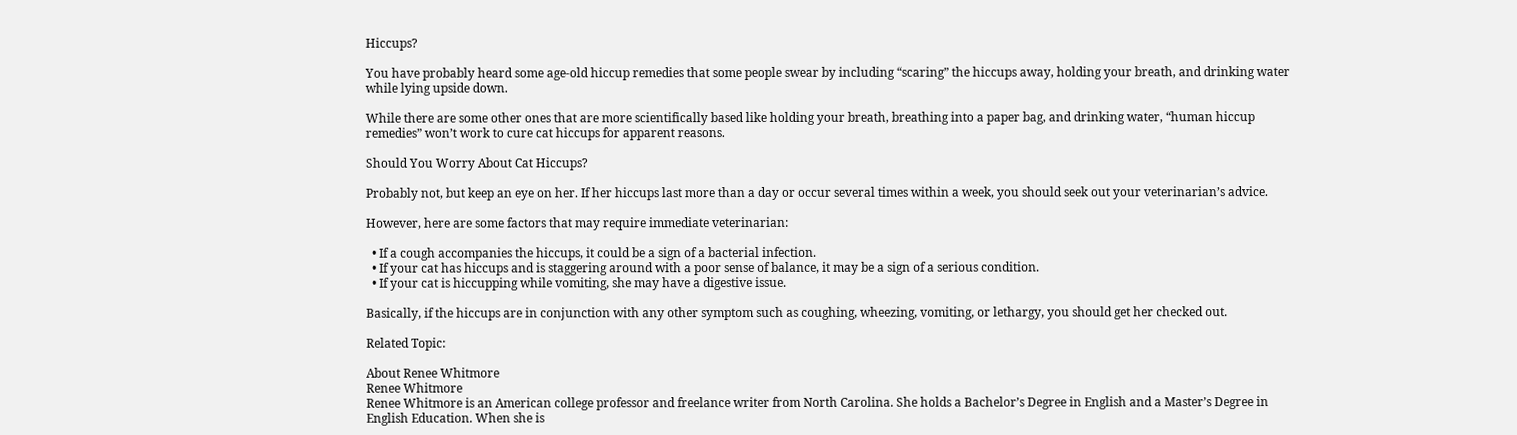Hiccups?

You have probably heard some age-old hiccup remedies that some people swear by including “scaring” the hiccups away, holding your breath, and drinking water while lying upside down.

While there are some other ones that are more scientifically based like holding your breath, breathing into a paper bag, and drinking water, “human hiccup remedies” won’t work to cure cat hiccups for apparent reasons.

Should You Worry About Cat Hiccups?

Probably not, but keep an eye on her. If her hiccups last more than a day or occur several times within a week, you should seek out your veterinarian’s advice.

However, here are some factors that may require immediate veterinarian:

  • If a cough accompanies the hiccups, it could be a sign of a bacterial infection.
  • If your cat has hiccups and is staggering around with a poor sense of balance, it may be a sign of a serious condition.
  • If your cat is hiccupping while vomiting, she may have a digestive issue.

Basically, if the hiccups are in conjunction with any other symptom such as coughing, wheezing, vomiting, or lethargy, you should get her checked out.

Related Topic:

About Renee Whitmore
Renee Whitmore
Renee Whitmore is an American college professor and freelance writer from North Carolina. She holds a Bachelor’s Degree in English and a Master’s Degree in English Education. When she is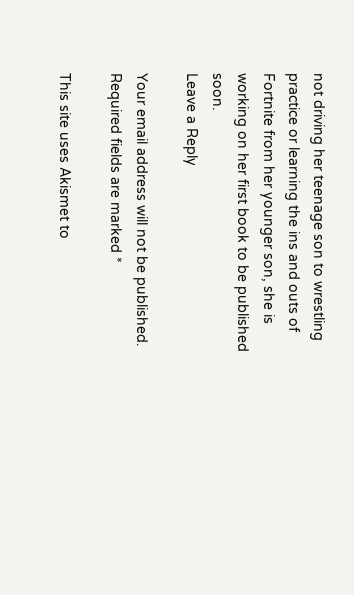not driving her teenage son to wrestling practice or learning the ins and outs of Fortnite from her younger son, she is working on her first book to be published soon.
Leave a Reply

Your email address will not be published. Required fields are marked *

This site uses Akismet to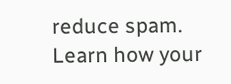reduce spam. Learn how your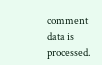comment data is processed.